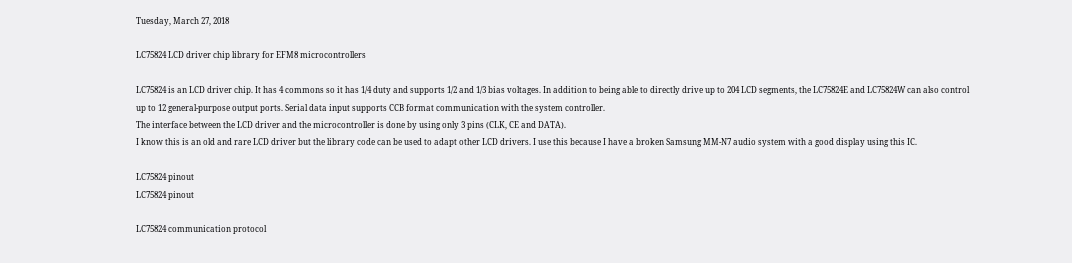Tuesday, March 27, 2018

LC75824 LCD driver chip library for EFM8 microcontrollers

LC75824 is an LCD driver chip. It has 4 commons so it has 1/4 duty and supports 1/2 and 1/3 bias voltages. In addition to being able to directly drive up to 204 LCD segments, the LC75824E and LC75824W can also control up to 12 general-purpose output ports. Serial data input supports CCB format communication with the system controller.
The interface between the LCD driver and the microcontroller is done by using only 3 pins (CLK, CE and DATA).
I know this is an old and rare LCD driver but the library code can be used to adapt other LCD drivers. I use this because I have a broken Samsung MM-N7 audio system with a good display using this IC.

LC75824 pinout
LC75824 pinout

LC75824 communication protocol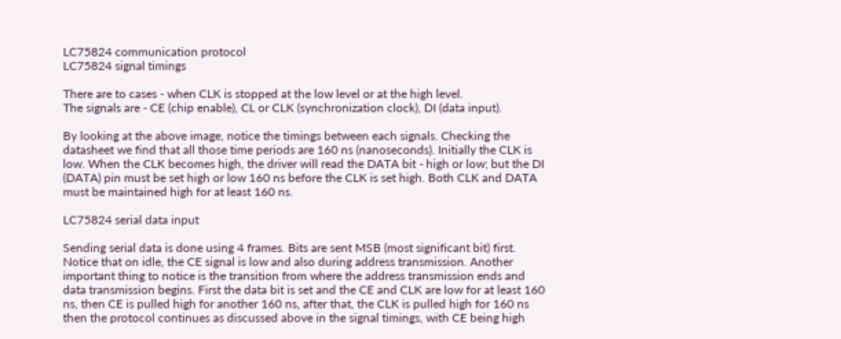LC75824 communication protocol
LC75824 signal timings

There are to cases - when CLK is stopped at the low level or at the high level.
The signals are - CE (chip enable), CL or CLK (synchronization clock), DI (data input).

By looking at the above image, notice the timings between each signals. Checking the datasheet we find that all those time periods are 160 ns (nanoseconds). Initially the CLK is low. When the CLK becomes high, the driver will read the DATA bit - high or low; but the DI (DATA) pin must be set high or low 160 ns before the CLK is set high. Both CLK and DATA must be maintained high for at least 160 ns.

LC75824 serial data input

Sending serial data is done using 4 frames. Bits are sent MSB (most significant bit) first. Notice that on idle, the CE signal is low and also during address transmission. Another important thing to notice is the transition from where the address transmission ends and data transmission begins. First the data bit is set and the CE and CLK are low for at least 160 ns, then CE is pulled high for another 160 ns, after that, the CLK is pulled high for 160 ns then the protocol continues as discussed above in the signal timings, with CE being high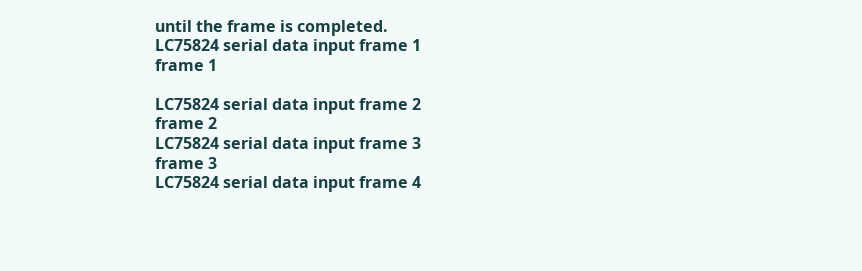until the frame is completed.
LC75824 serial data input frame 1
frame 1

LC75824 serial data input frame 2
frame 2
LC75824 serial data input frame 3
frame 3
LC75824 serial data input frame 4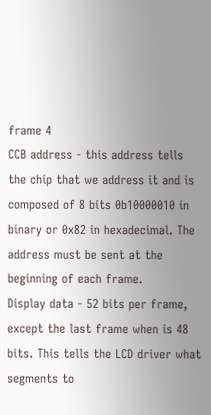frame 4
CCB address - this address tells the chip that we address it and is composed of 8 bits 0b10000010 in binary or 0x82 in hexadecimal. The address must be sent at the beginning of each frame.
Display data - 52 bits per frame, except the last frame when is 48 bits. This tells the LCD driver what segments to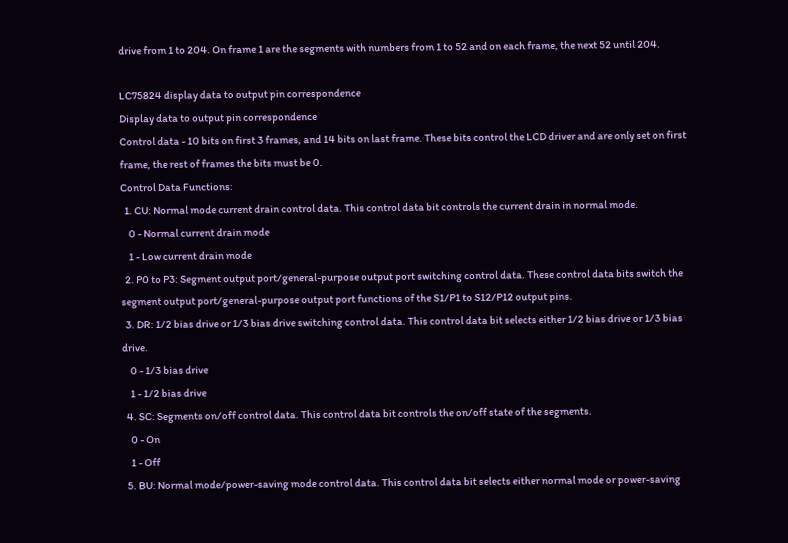drive from 1 to 204. On frame 1 are the segments with numbers from 1 to 52 and on each frame, the next 52 until 204.

LC75824 display data to output pin correspondence
Display data to output pin correspondence
Control data - 10 bits on first 3 frames, and 14 bits on last frame. These bits control the LCD driver and are only set on first frame, the rest of frames the bits must be 0.
Control Data Functions:
  1. CU: Normal mode current drain control data. This control data bit controls the current drain in normal mode.
    0 - Normal current drain mode
    1 - Low current drain mode
  2. P0 to P3: Segment output port/general-purpose output port switching control data. These control data bits switch the segment output port/general-purpose output port functions of the S1/P1 to S12/P12 output pins.
  3. DR: 1/2 bias drive or 1/3 bias drive switching control data. This control data bit selects either 1/2 bias drive or 1/3 bias drive.
    0 - 1/3 bias drive
    1 - 1/2 bias drive
  4. SC: Segments on/off control data. This control data bit controls the on/off state of the segments.
    0 - On
    1 - Off
  5. BU: Normal mode/power-saving mode control data. This control data bit selects either normal mode or power-saving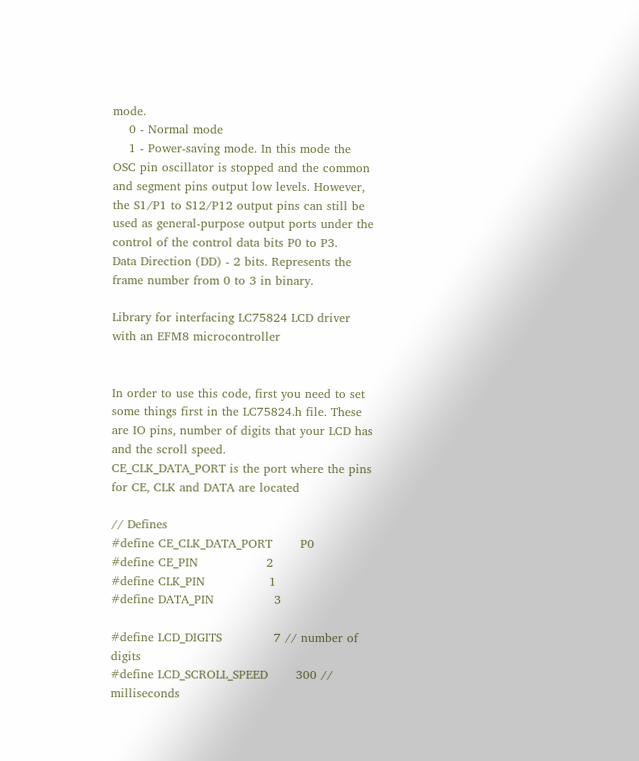mode.
    0 - Normal mode
    1 - Power-saving mode. In this mode the OSC pin oscillator is stopped and the common and segment pins output low levels. However, the S1/P1 to S12/P12 output pins can still be used as general-purpose output ports under the control of the control data bits P0 to P3.
Data Direction (DD) - 2 bits. Represents the frame number from 0 to 3 in binary.

Library for interfacing LC75824 LCD driver with an EFM8 microcontroller


In order to use this code, first you need to set some things first in the LC75824.h file. These are IO pins, number of digits that your LCD has and the scroll speed.
CE_CLK_DATA_PORT is the port where the pins for CE, CLK and DATA are located

// Defines
#define CE_CLK_DATA_PORT       P0
#define CE_PIN                 2
#define CLK_PIN                1
#define DATA_PIN               3

#define LCD_DIGITS             7 // number of digits
#define LCD_SCROLL_SPEED       300 // milliseconds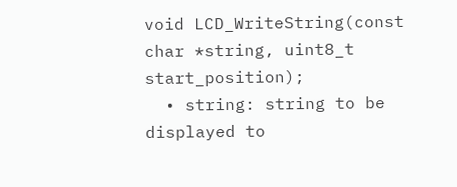void LCD_WriteString(const char *string, uint8_t start_position);
  • string: string to be displayed to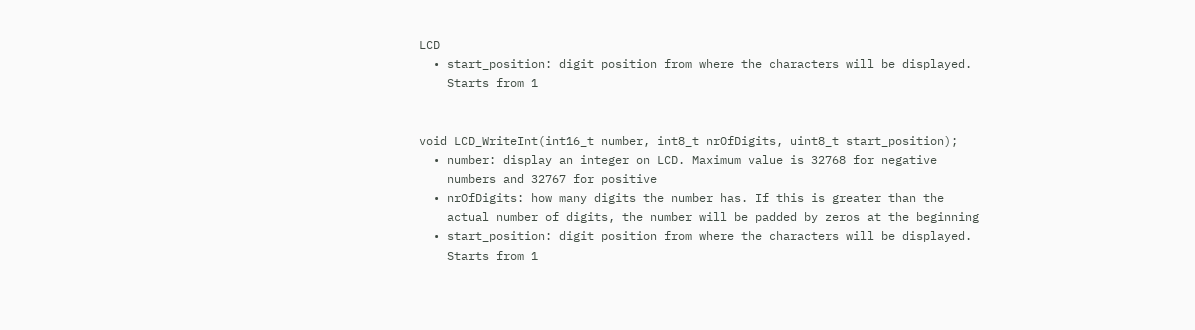LCD
  • start_position: digit position from where the characters will be displayed.
    Starts from 1


void LCD_WriteInt(int16_t number, int8_t nrOfDigits, uint8_t start_position);
  • number: display an integer on LCD. Maximum value is 32768 for negative
    numbers and 32767 for positive
  • nrOfDigits: how many digits the number has. If this is greater than the
    actual number of digits, the number will be padded by zeros at the beginning
  • start_position: digit position from where the characters will be displayed.
    Starts from 1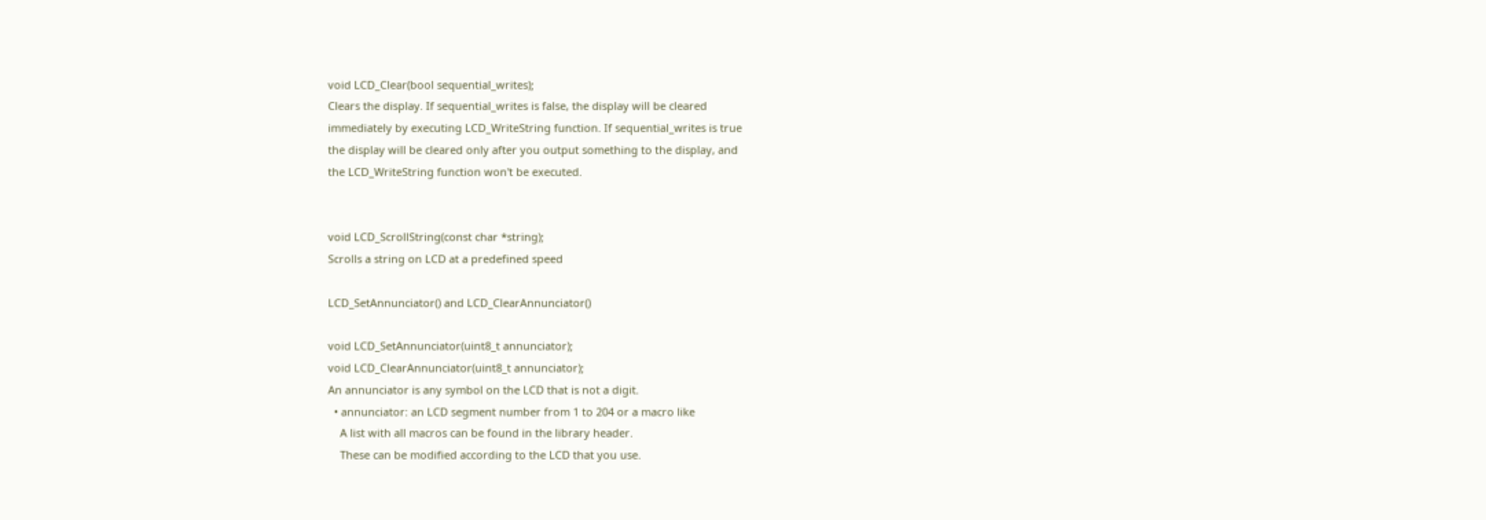void LCD_Clear(bool sequential_writes);
Clears the display. If sequential_writes is false, the display will be cleared
immediately by executing LCD_WriteString function. If sequential_writes is true
the display will be cleared only after you output something to the display, and
the LCD_WriteString function won't be executed.


void LCD_ScrollString(const char *string);
Scrolls a string on LCD at a predefined speed

LCD_SetAnnunciator() and LCD_ClearAnnunciator()

void LCD_SetAnnunciator(uint8_t annunciator);
void LCD_ClearAnnunciator(uint8_t annunciator);
An annunciator is any symbol on the LCD that is not a digit.
  • annunciator: an LCD segment number from 1 to 204 or a macro like
    A list with all macros can be found in the library header.
    These can be modified according to the LCD that you use.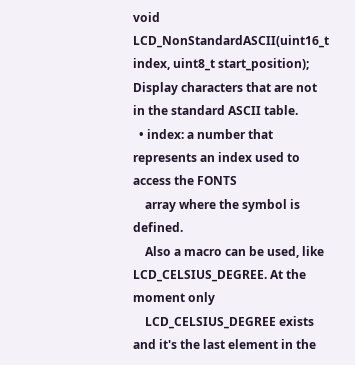void LCD_NonStandardASCII(uint16_t index, uint8_t start_position);
Display characters that are not in the standard ASCII table.
  • index: a number that represents an index used to access the FONTS
    array where the symbol is defined.
    Also a macro can be used, like LCD_CELSIUS_DEGREE. At the moment only
    LCD_CELSIUS_DEGREE exists and it's the last element in the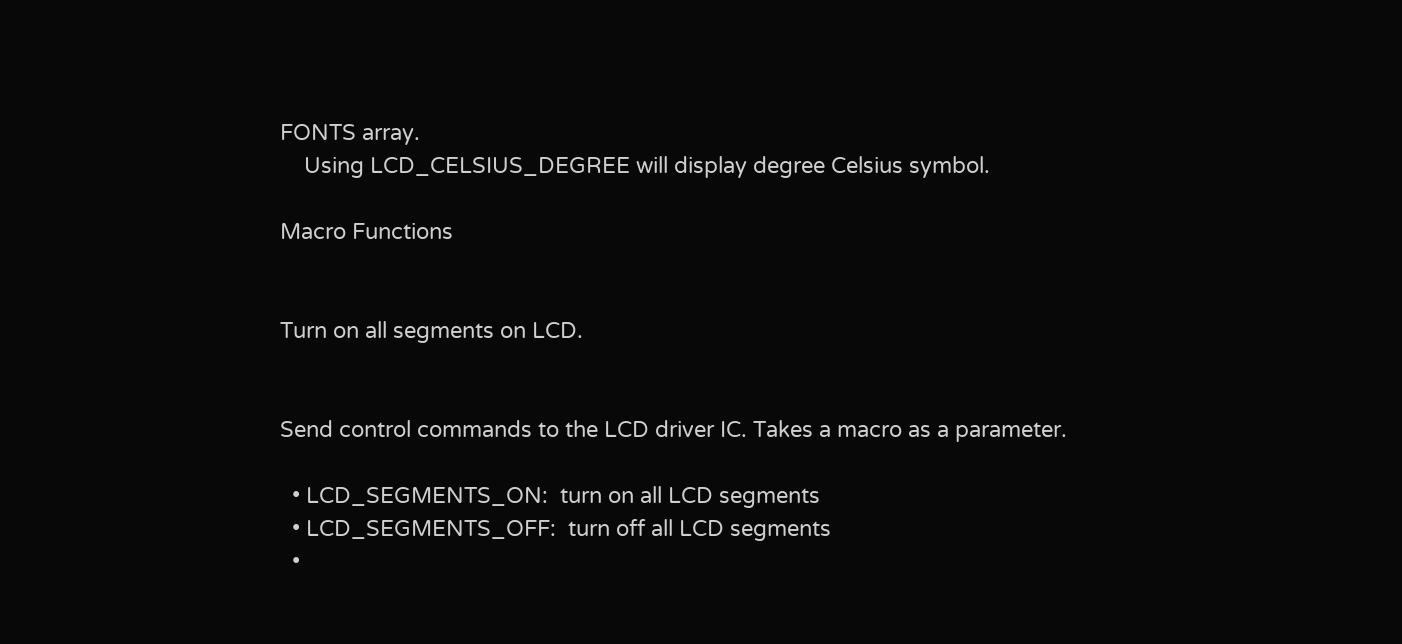FONTS array.
    Using LCD_CELSIUS_DEGREE will display degree Celsius symbol.

Macro Functions


Turn on all segments on LCD.


Send control commands to the LCD driver IC. Takes a macro as a parameter.

  • LCD_SEGMENTS_ON:  turn on all LCD segments
  • LCD_SEGMENTS_OFF:  turn off all LCD segments
  •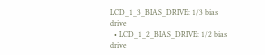LCD_1_3_BIAS_DRIVE: 1/3 bias drive
  • LCD_1_2_BIAS_DRIVE: 1/2 bias drive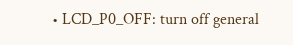• LCD_P0_OFF: turn off general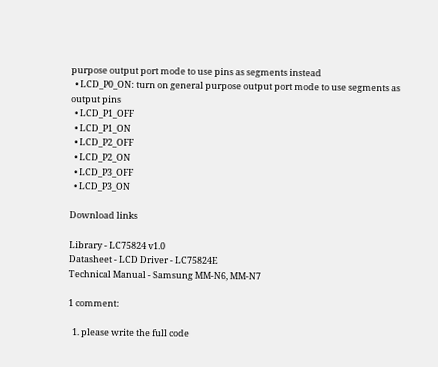purpose output port mode to use pins as segments instead
  • LCD_P0_ON: turn on general purpose output port mode to use segments as output pins
  • LCD_P1_OFF
  • LCD_P1_ON
  • LCD_P2_OFF
  • LCD_P2_ON
  • LCD_P3_OFF
  • LCD_P3_ON

Download links

Library - LC75824 v1.0
Datasheet - LCD Driver - LC75824E
Technical Manual - Samsung MM-N6, MM-N7

1 comment:

  1. please write the full code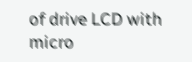of drive LCD with micro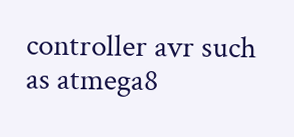controller avr such as atmega8